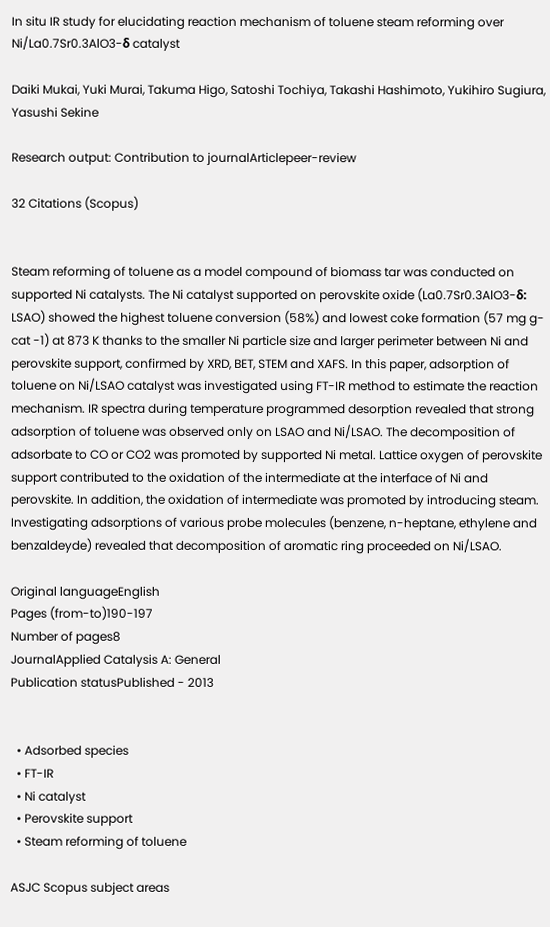In situ IR study for elucidating reaction mechanism of toluene steam reforming over Ni/La0.7Sr0.3AlO3-δ catalyst

Daiki Mukai, Yuki Murai, Takuma Higo, Satoshi Tochiya, Takashi Hashimoto, Yukihiro Sugiura, Yasushi Sekine

Research output: Contribution to journalArticlepeer-review

32 Citations (Scopus)


Steam reforming of toluene as a model compound of biomass tar was conducted on supported Ni catalysts. The Ni catalyst supported on perovskite oxide (La0.7Sr0.3AlO3-δ: LSAO) showed the highest toluene conversion (58%) and lowest coke formation (57 mg g-cat -1) at 873 K thanks to the smaller Ni particle size and larger perimeter between Ni and perovskite support, confirmed by XRD, BET, STEM and XAFS. In this paper, adsorption of toluene on Ni/LSAO catalyst was investigated using FT-IR method to estimate the reaction mechanism. IR spectra during temperature programmed desorption revealed that strong adsorption of toluene was observed only on LSAO and Ni/LSAO. The decomposition of adsorbate to CO or CO2 was promoted by supported Ni metal. Lattice oxygen of perovskite support contributed to the oxidation of the intermediate at the interface of Ni and perovskite. In addition, the oxidation of intermediate was promoted by introducing steam. Investigating adsorptions of various probe molecules (benzene, n-heptane, ethylene and benzaldeyde) revealed that decomposition of aromatic ring proceeded on Ni/LSAO.

Original languageEnglish
Pages (from-to)190-197
Number of pages8
JournalApplied Catalysis A: General
Publication statusPublished - 2013


  • Adsorbed species
  • FT-IR
  • Ni catalyst
  • Perovskite support
  • Steam reforming of toluene

ASJC Scopus subject areas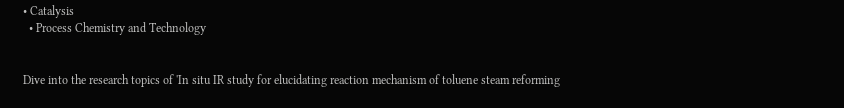• Catalysis
  • Process Chemistry and Technology


Dive into the research topics of 'In situ IR study for elucidating reaction mechanism of toluene steam reforming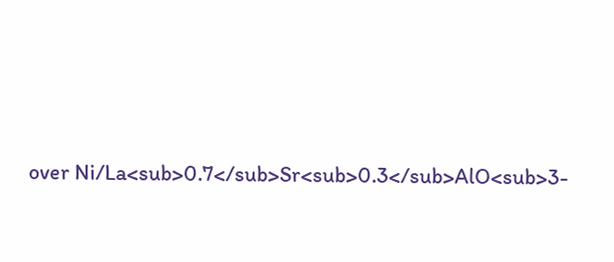over Ni/La<sub>0.7</sub>Sr<sub>0.3</sub>AlO<sub>3-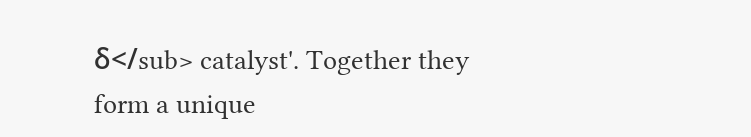δ</sub> catalyst'. Together they form a unique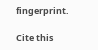fingerprint.

Cite this